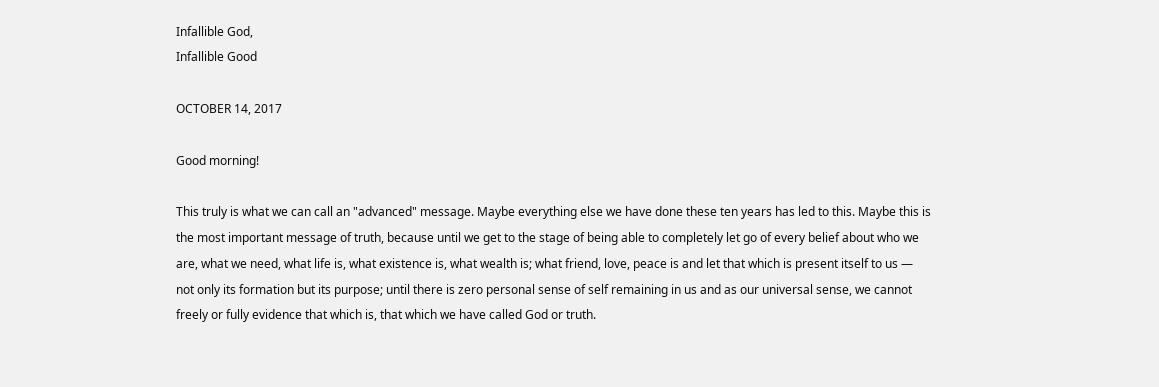Infallible God,
Infallible Good

OCTOBER 14, 2017

Good morning!

This truly is what we can call an "advanced" message. Maybe everything else we have done these ten years has led to this. Maybe this is the most important message of truth, because until we get to the stage of being able to completely let go of every belief about who we are, what we need, what life is, what existence is, what wealth is; what friend, love, peace is and let that which is present itself to us — not only its formation but its purpose; until there is zero personal sense of self remaining in us and as our universal sense, we cannot freely or fully evidence that which is, that which we have called God or truth.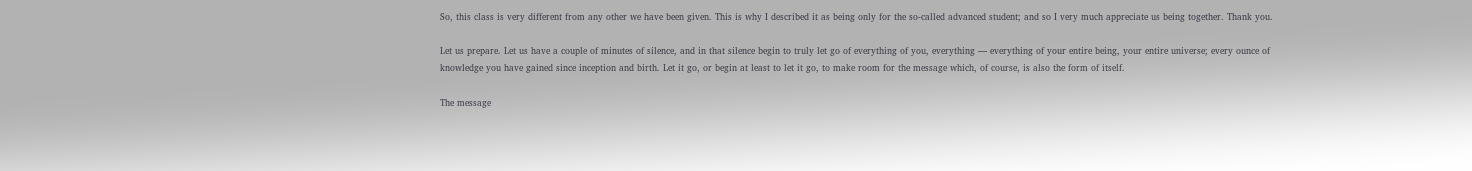So, this class is very different from any other we have been given. This is why I described it as being only for the so-called advanced student; and so I very much appreciate us being together. Thank you.

Let us prepare. Let us have a couple of minutes of silence, and in that silence begin to truly let go of everything of you, everything — everything of your entire being, your entire universe; every ounce of knowledge you have gained since inception and birth. Let it go, or begin at least to let it go, to make room for the message which, of course, is also the form of itself.

The message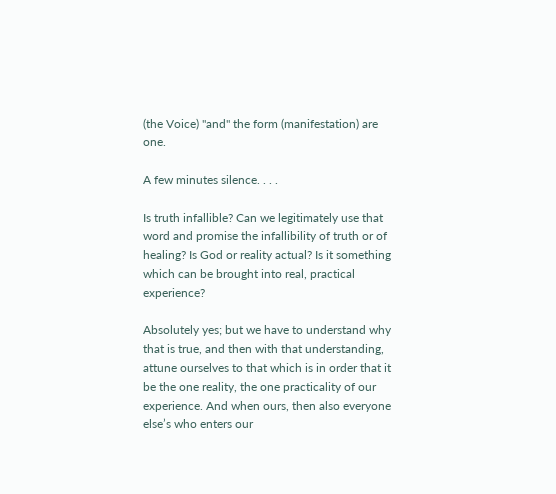(the Voice) "and" the form (manifestation) are one.

A few minutes silence. . . .

Is truth infallible? Can we legitimately use that word and promise the infallibility of truth or of healing? Is God or reality actual? Is it something which can be brought into real, practical experience?

Absolutely yes; but we have to understand why that is true, and then with that understanding, attune ourselves to that which is in order that it be the one reality, the one practicality of our experience. And when ours, then also everyone else’s who enters our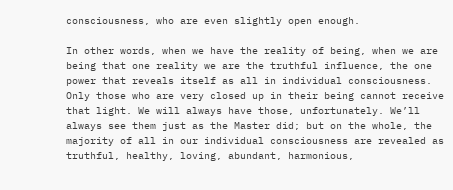consciousness, who are even slightly open enough.

In other words, when we have the reality of being, when we are being that one reality we are the truthful influence, the one power that reveals itself as all in individual consciousness. Only those who are very closed up in their being cannot receive that light. We will always have those, unfortunately. We’ll always see them just as the Master did; but on the whole, the majority of all in our individual consciousness are revealed as truthful, healthy, loving, abundant, harmonious,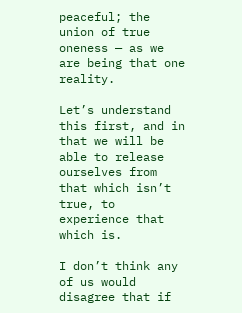peaceful; the union of true oneness — as we are being that one reality.

Let’s understand this first, and in that we will be able to release ourselves from that which isn’t true, to experience that which is.

I don’t think any of us would disagree that if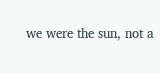we were the sun, not a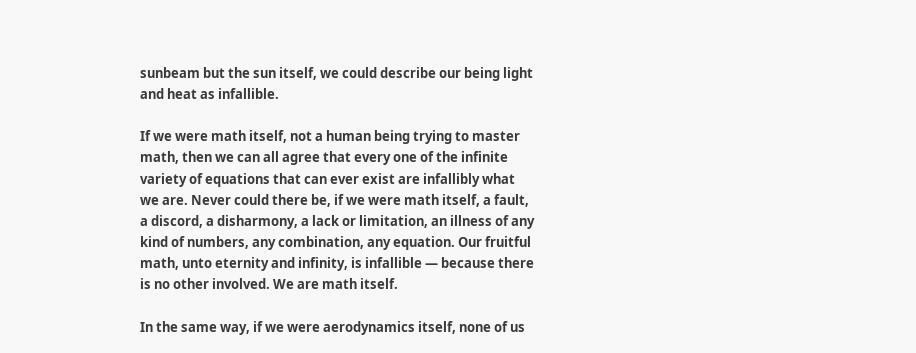sunbeam but the sun itself, we could describe our being light and heat as infallible.

If we were math itself, not a human being trying to master math, then we can all agree that every one of the infinite variety of equations that can ever exist are infallibly what we are. Never could there be, if we were math itself, a fault, a discord, a disharmony, a lack or limitation, an illness of any kind of numbers, any combination, any equation. Our fruitful math, unto eternity and infinity, is infallible — because there is no other involved. We are math itself.

In the same way, if we were aerodynamics itself, none of us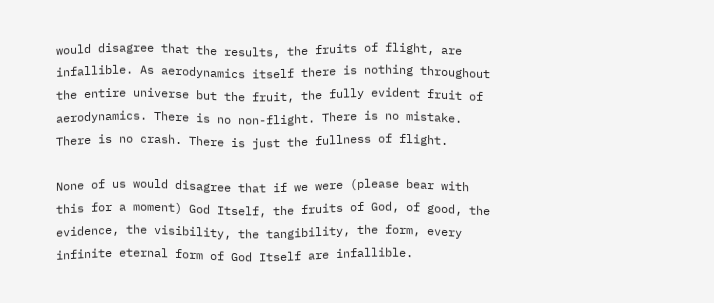would disagree that the results, the fruits of flight, are infallible. As aerodynamics itself there is nothing throughout the entire universe but the fruit, the fully evident fruit of aerodynamics. There is no non-flight. There is no mistake. There is no crash. There is just the fullness of flight.

None of us would disagree that if we were (please bear with this for a moment) God Itself, the fruits of God, of good, the evidence, the visibility, the tangibility, the form, every infinite eternal form of God Itself are infallible.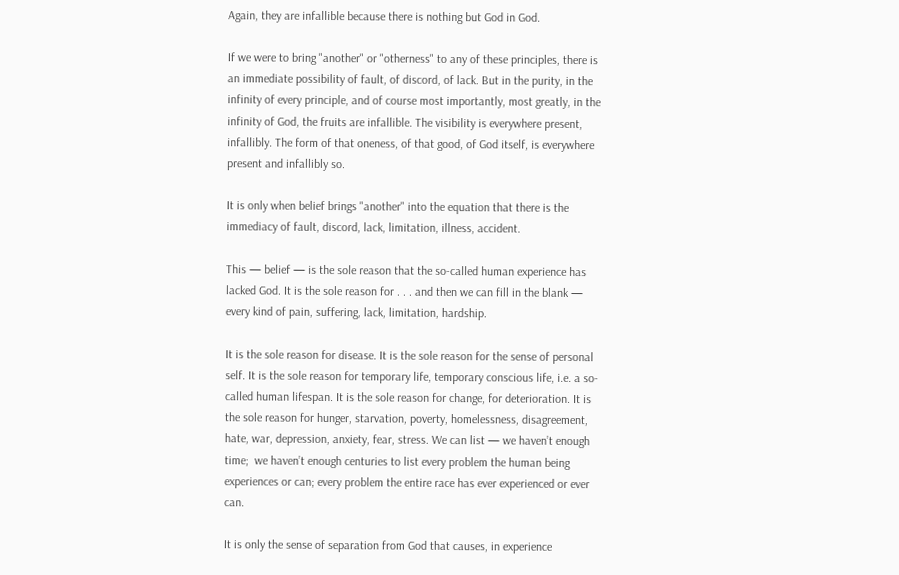Again, they are infallible because there is nothing but God in God.

If we were to bring "another" or "otherness" to any of these principles, there is an immediate possibility of fault, of discord, of lack. But in the purity, in the infinity of every principle, and of course most importantly, most greatly, in the infinity of God, the fruits are infallible. The visibility is everywhere present, infallibly. The form of that oneness, of that good, of God itself, is everywhere present and infallibly so.

It is only when belief brings "another" into the equation that there is the immediacy of fault, discord, lack, limitation, illness, accident.

This — belief — is the sole reason that the so-called human experience has lacked God. It is the sole reason for . . . and then we can fill in the blank — every kind of pain, suffering, lack, limitation, hardship.

It is the sole reason for disease. It is the sole reason for the sense of personal self. It is the sole reason for temporary life, temporary conscious life, i.e. a so-called human lifespan. It is the sole reason for change, for deterioration. It is the sole reason for hunger, starvation, poverty, homelessness, disagreement, hate, war, depression, anxiety, fear, stress. We can list — we haven’t enough time;  we haven’t enough centuries to list every problem the human being experiences or can; every problem the entire race has ever experienced or ever can.

It is only the sense of separation from God that causes, in experience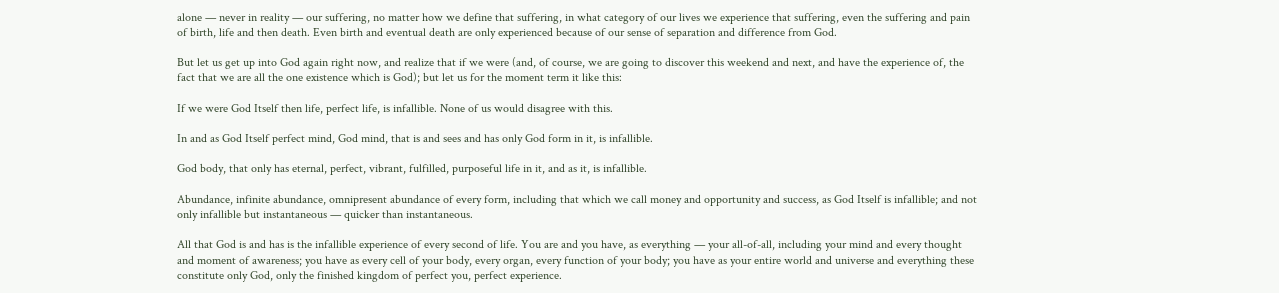alone — never in reality — our suffering, no matter how we define that suffering, in what category of our lives we experience that suffering, even the suffering and pain of birth, life and then death. Even birth and eventual death are only experienced because of our sense of separation and difference from God.

But let us get up into God again right now, and realize that if we were (and, of course, we are going to discover this weekend and next, and have the experience of, the fact that we are all the one existence which is God); but let us for the moment term it like this:

If we were God Itself then life, perfect life, is infallible. None of us would disagree with this.

In and as God Itself perfect mind, God mind, that is and sees and has only God form in it, is infallible.

God body, that only has eternal, perfect, vibrant, fulfilled, purposeful life in it, and as it, is infallible.

Abundance, infinite abundance, omnipresent abundance of every form, including that which we call money and opportunity and success, as God Itself is infallible; and not only infallible but instantaneous — quicker than instantaneous.

All that God is and has is the infallible experience of every second of life. You are and you have, as everything — your all-of-all, including your mind and every thought and moment of awareness; you have as every cell of your body, every organ, every function of your body; you have as your entire world and universe and everything these constitute only God, only the finished kingdom of perfect you, perfect experience.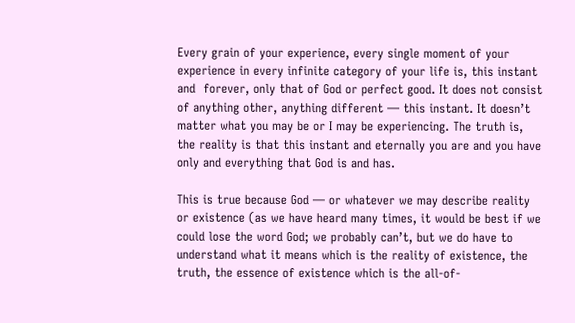Every grain of your experience, every single moment of your experience in every infinite category of your life is, this instant and  forever, only that of God or perfect good. It does not consist of anything other, anything different — this instant. It doesn’t matter what you may be or I may be experiencing. The truth is, the reality is that this instant and eternally you are and you have only and everything that God is and has.

This is true because God — or whatever we may describe reality or existence (as we have heard many times, it would be best if we could lose the word God; we probably can’t, but we do have to understand what it means which is the reality of existence, the truth, the essence of existence which is the all-of-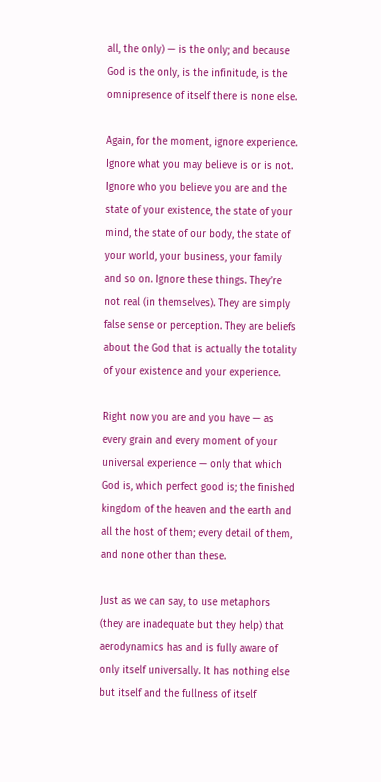all, the only) — is the only; and because God is the only, is the infinitude, is the omnipresence of itself there is none else.

Again, for the moment, ignore experience. Ignore what you may believe is or is not. Ignore who you believe you are and the state of your existence, the state of your mind, the state of our body, the state of your world, your business, your family and so on. Ignore these things. They’re not real (in themselves). They are simply false sense or perception. They are beliefs about the God that is actually the totality of your existence and your experience.

Right now you are and you have — as every grain and every moment of your universal experience — only that which God is, which perfect good is; the finished kingdom of the heaven and the earth and all the host of them; every detail of them, and none other than these.

Just as we can say, to use metaphors (they are inadequate but they help) that aerodynamics has and is fully aware of only itself universally. It has nothing else but itself and the fullness of itself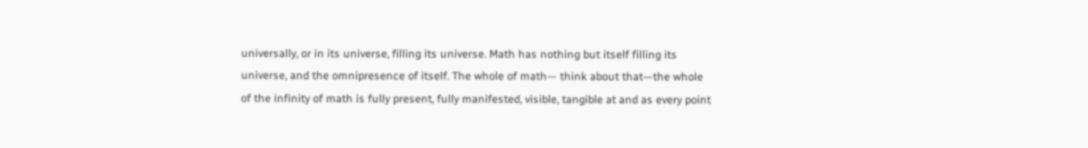universally, or in its universe, filling its universe. Math has nothing but itself filling its universe, and the omnipresence of itself. The whole of math— think about that—the whole of the infinity of math is fully present, fully manifested, visible, tangible at and as every point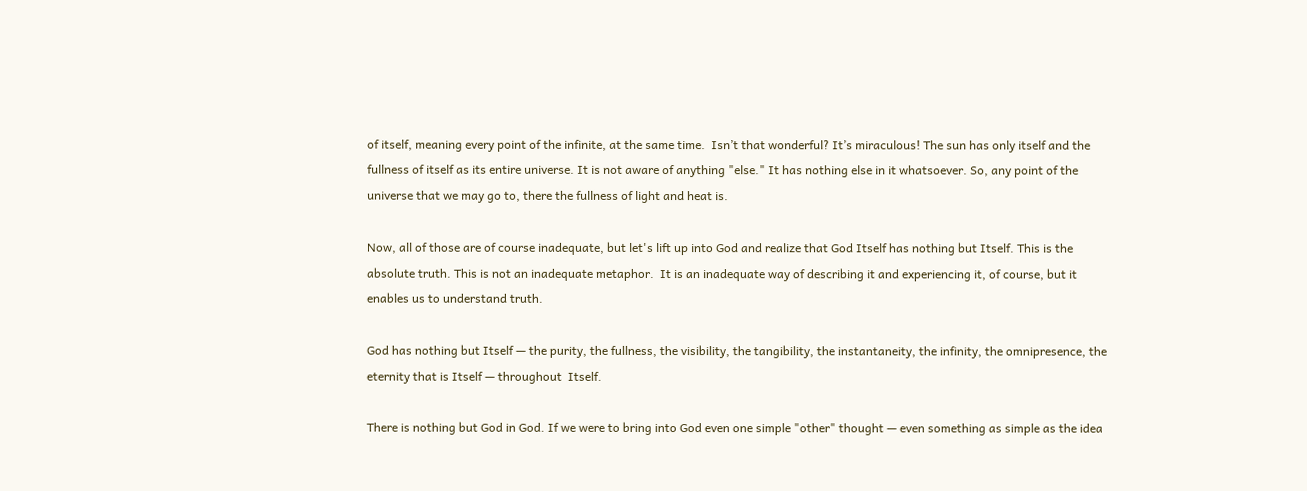of itself, meaning every point of the infinite, at the same time.  Isn’t that wonderful? It’s miraculous! The sun has only itself and the fullness of itself as its entire universe. It is not aware of anything "else." It has nothing else in it whatsoever. So, any point of the universe that we may go to, there the fullness of light and heat is.

Now, all of those are of course inadequate, but let's lift up into God and realize that God Itself has nothing but Itself. This is the absolute truth. This is not an inadequate metaphor.  It is an inadequate way of describing it and experiencing it, of course, but it enables us to understand truth.

God has nothing but Itself — the purity, the fullness, the visibility, the tangibility, the instantaneity, the infinity, the omnipresence, the eternity that is Itself — throughout  Itself.

There is nothing but God in God. If we were to bring into God even one simple "other" thought — even something as simple as the idea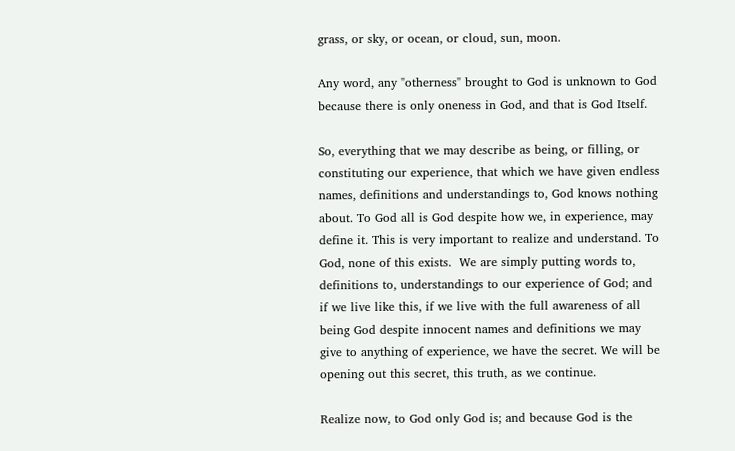grass, or sky, or ocean, or cloud, sun, moon.

Any word, any "otherness" brought to God is unknown to God because there is only oneness in God, and that is God Itself.

So, everything that we may describe as being, or filling, or constituting our experience, that which we have given endless names, definitions and understandings to, God knows nothing about. To God all is God despite how we, in experience, may define it. This is very important to realize and understand. To God, none of this exists.  We are simply putting words to, definitions to, understandings to our experience of God; and if we live like this, if we live with the full awareness of all being God despite innocent names and definitions we may give to anything of experience, we have the secret. We will be opening out this secret, this truth, as we continue.

Realize now, to God only God is; and because God is the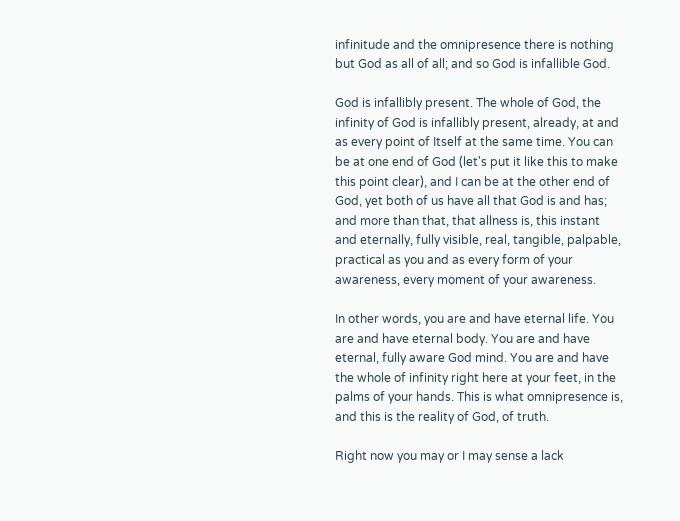infinitude and the omnipresence there is nothing but God as all of all; and so God is infallible God.

God is infallibly present. The whole of God, the infinity of God is infallibly present, already, at and as every point of Itself at the same time. You can be at one end of God (let's put it like this to make this point clear), and I can be at the other end of God, yet both of us have all that God is and has; and more than that, that allness is, this instant and eternally, fully visible, real, tangible, palpable, practical as you and as every form of your awareness, every moment of your awareness.

In other words, you are and have eternal life. You are and have eternal body. You are and have eternal, fully aware God mind. You are and have the whole of infinity right here at your feet, in the palms of your hands. This is what omnipresence is, and this is the reality of God, of truth.

Right now you may or I may sense a lack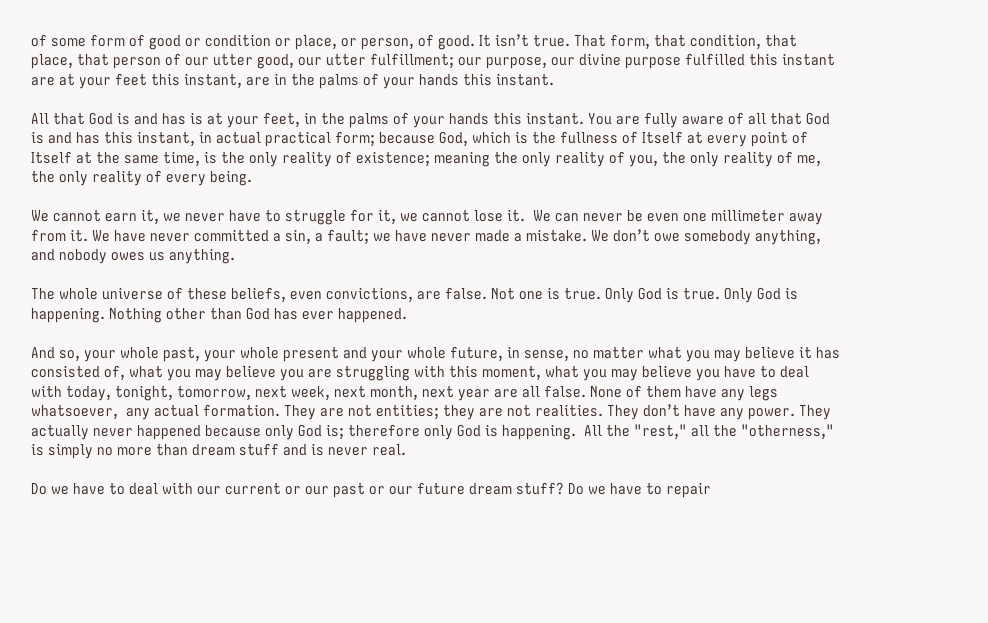of some form of good or condition or place, or person, of good. It isn’t true. That form, that condition, that place, that person of our utter good, our utter fulfillment; our purpose, our divine purpose fulfilled this instant are at your feet this instant, are in the palms of your hands this instant.

All that God is and has is at your feet, in the palms of your hands this instant. You are fully aware of all that God is and has this instant, in actual practical form; because God, which is the fullness of Itself at every point of Itself at the same time, is the only reality of existence; meaning the only reality of you, the only reality of me, the only reality of every being.

We cannot earn it, we never have to struggle for it, we cannot lose it.  We can never be even one millimeter away from it. We have never committed a sin, a fault; we have never made a mistake. We don’t owe somebody anything, and nobody owes us anything.

The whole universe of these beliefs, even convictions, are false. Not one is true. Only God is true. Only God is happening. Nothing other than God has ever happened.

And so, your whole past, your whole present and your whole future, in sense, no matter what you may believe it has consisted of, what you may believe you are struggling with this moment, what you may believe you have to deal with today, tonight, tomorrow, next week, next month, next year are all false. None of them have any legs whatsoever,  any actual formation. They are not entities; they are not realities. They don’t have any power. They actually never happened because only God is; therefore only God is happening.  All the "rest," all the "otherness," is simply no more than dream stuff and is never real.

Do we have to deal with our current or our past or our future dream stuff? Do we have to repair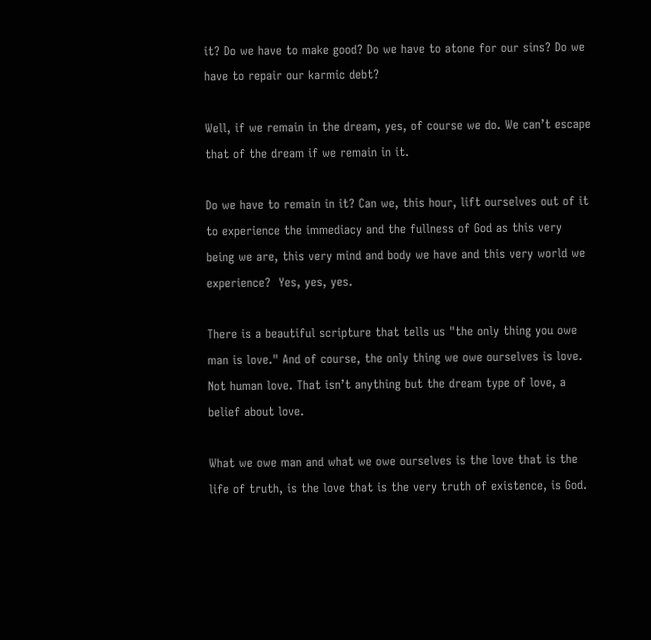it? Do we have to make good? Do we have to atone for our sins? Do we have to repair our karmic debt?

Well, if we remain in the dream, yes, of course we do. We can’t escape that of the dream if we remain in it.

Do we have to remain in it? Can we, this hour, lift ourselves out of it to experience the immediacy and the fullness of God as this very being we are, this very mind and body we have and this very world we experience?  Yes, yes, yes.

There is a beautiful scripture that tells us "the only thing you owe man is love." And of course, the only thing we owe ourselves is love. Not human love. That isn’t anything but the dream type of love, a belief about love.

What we owe man and what we owe ourselves is the love that is the life of truth, is the love that is the very truth of existence, is God.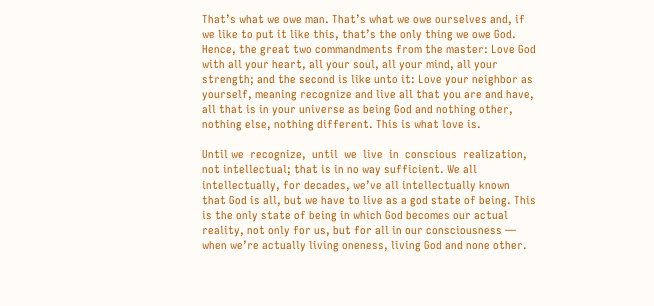That’s what we owe man. That’s what we owe ourselves and, if we like to put it like this, that’s the only thing we owe God. Hence, the great two commandments from the master: Love God with all your heart, all your soul, all your mind, all your strength; and the second is like unto it: Love your neighbor as yourself, meaning recognize and live all that you are and have, all that is in your universe as being God and nothing other, nothing else, nothing different. This is what love is.

Until we  recognize,  until  we  live  in  conscious  realization,  not intellectual; that is in no way sufficient. We all intellectually, for decades, we’ve all intellectually known that God is all, but we have to live as a god state of being. This is the only state of being in which God becomes our actual reality, not only for us, but for all in our consciousness — when we’re actually living oneness, living God and none other.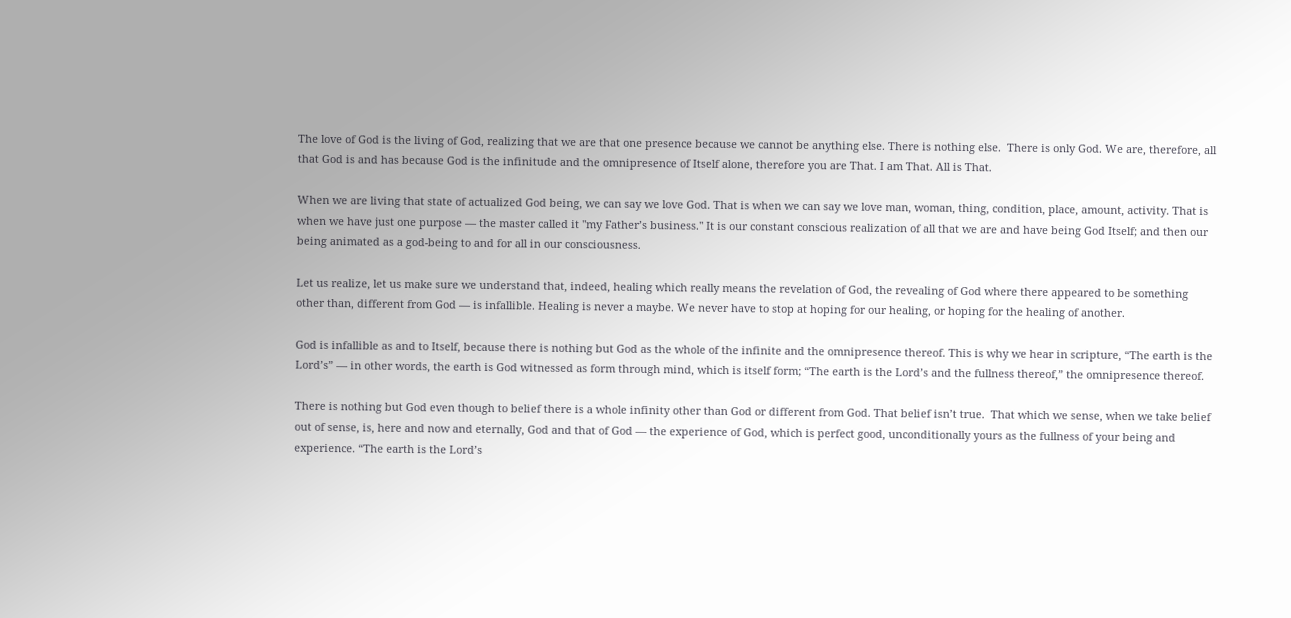The love of God is the living of God, realizing that we are that one presence because we cannot be anything else. There is nothing else.  There is only God. We are, therefore, all that God is and has because God is the infinitude and the omnipresence of Itself alone, therefore you are That. I am That. All is That.

When we are living that state of actualized God being, we can say we love God. That is when we can say we love man, woman, thing, condition, place, amount, activity. That is when we have just one purpose — the master called it "my Father’s business." It is our constant conscious realization of all that we are and have being God Itself; and then our being animated as a god-being to and for all in our consciousness.

Let us realize, let us make sure we understand that, indeed, healing which really means the revelation of God, the revealing of God where there appeared to be something other than, different from God — is infallible. Healing is never a maybe. We never have to stop at hoping for our healing, or hoping for the healing of another.

God is infallible as and to Itself, because there is nothing but God as the whole of the infinite and the omnipresence thereof. This is why we hear in scripture, “The earth is the Lord’s” — in other words, the earth is God witnessed as form through mind, which is itself form; “The earth is the Lord’s and the fullness thereof,” the omnipresence thereof.

There is nothing but God even though to belief there is a whole infinity other than God or different from God. That belief isn’t true.  That which we sense, when we take belief out of sense, is, here and now and eternally, God and that of God — the experience of God, which is perfect good, unconditionally yours as the fullness of your being and experience. “The earth is the Lord’s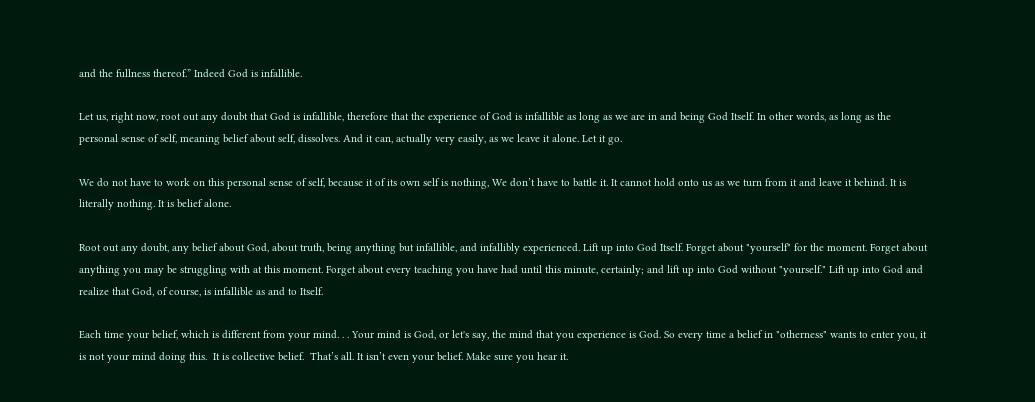and the fullness thereof.” Indeed God is infallible.

Let us, right now, root out any doubt that God is infallible, therefore that the experience of God is infallible as long as we are in and being God Itself. In other words, as long as the personal sense of self, meaning belief about self, dissolves. And it can, actually very easily, as we leave it alone. Let it go.

We do not have to work on this personal sense of self, because it of its own self is nothing, We don’t have to battle it. It cannot hold onto us as we turn from it and leave it behind. It is literally nothing. It is belief alone.

Root out any doubt, any belief about God, about truth, being anything but infallible, and infallibly experienced. Lift up into God Itself. Forget about "yourself" for the moment. Forget about anything you may be struggling with at this moment. Forget about every teaching you have had until this minute, certainly; and lift up into God without "yourself." Lift up into God and realize that God, of course, is infallible as and to Itself.

Each time your belief, which is different from your mind. . . Your mind is God, or let's say, the mind that you experience is God. So every time a belief in "otherness" wants to enter you, it is not your mind doing this.  It is collective belief.  That’s all. It isn’t even your belief. Make sure you hear it.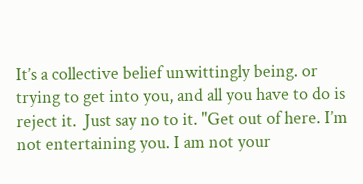It’s a collective belief unwittingly being. or trying to get into you, and all you have to do is reject it.  Just say no to it. "Get out of here. I’m not entertaining you. I am not your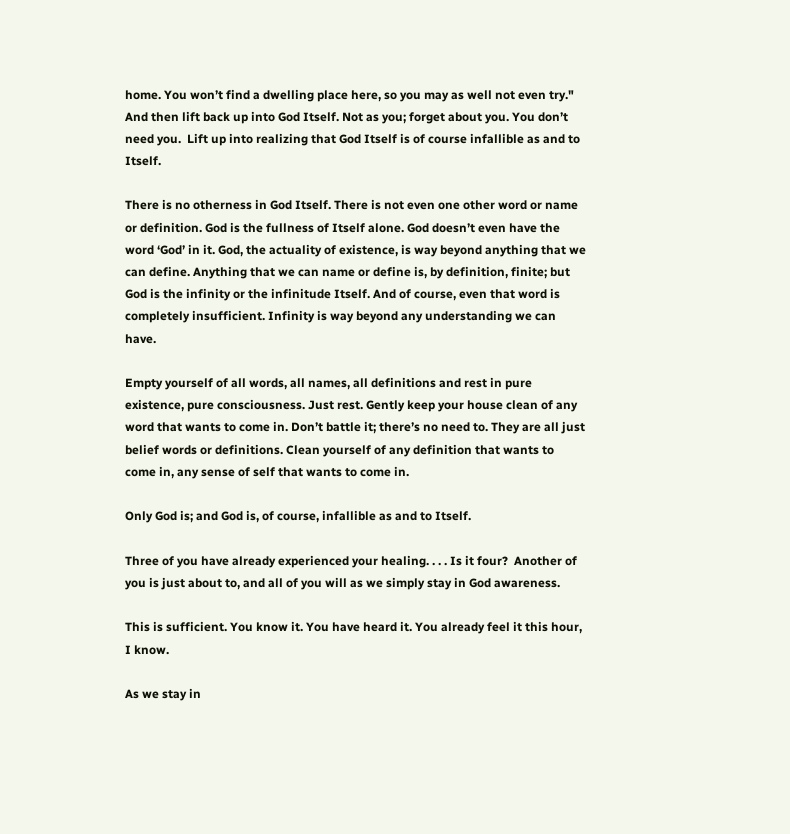home. You won’t find a dwelling place here, so you may as well not even try." And then lift back up into God Itself. Not as you; forget about you. You don’t need you.  Lift up into realizing that God Itself is of course infallible as and to Itself.

There is no otherness in God Itself. There is not even one other word or name or definition. God is the fullness of Itself alone. God doesn’t even have the word ‘God’ in it. God, the actuality of existence, is way beyond anything that we can define. Anything that we can name or define is, by definition, finite; but God is the infinity or the infinitude Itself. And of course, even that word is completely insufficient. Infinity is way beyond any understanding we can have.

Empty yourself of all words, all names, all definitions and rest in pure existence, pure consciousness. Just rest. Gently keep your house clean of any word that wants to come in. Don’t battle it; there’s no need to. They are all just belief words or definitions. Clean yourself of any definition that wants to come in, any sense of self that wants to come in.

Only God is; and God is, of course, infallible as and to Itself.

Three of you have already experienced your healing. . . . Is it four?  Another of you is just about to, and all of you will as we simply stay in God awareness.

This is sufficient. You know it. You have heard it. You already feel it this hour, I know.

As we stay in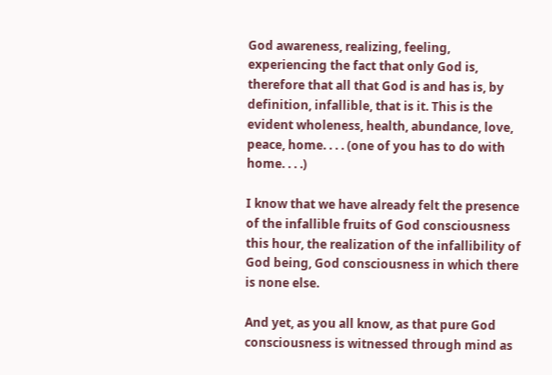God awareness, realizing, feeling, experiencing the fact that only God is, therefore that all that God is and has is, by definition, infallible, that is it. This is the evident wholeness, health, abundance, love, peace, home. . . . (one of you has to do with home. . . .)

I know that we have already felt the presence of the infallible fruits of God consciousness this hour, the realization of the infallibility of God being, God consciousness in which there is none else.

And yet, as you all know, as that pure God consciousness is witnessed through mind as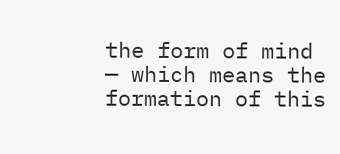the form of mind — which means the formation of this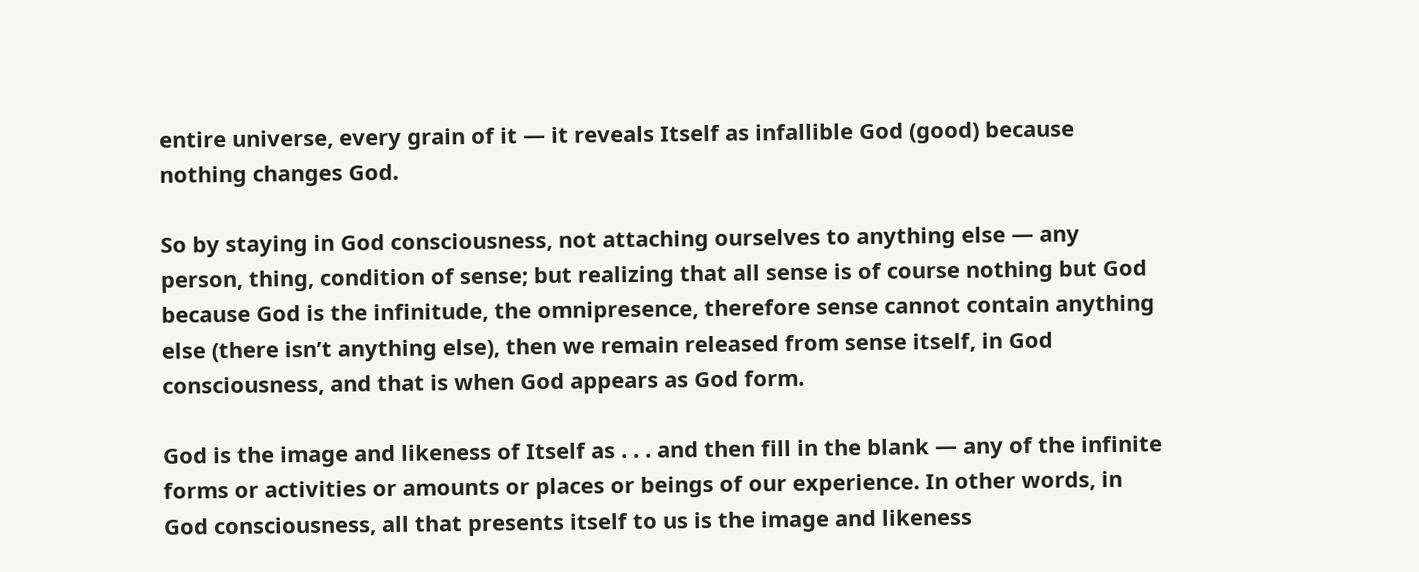entire universe, every grain of it — it reveals Itself as infallible God (good) because nothing changes God.

So by staying in God consciousness, not attaching ourselves to anything else — any person, thing, condition of sense; but realizing that all sense is of course nothing but God because God is the infinitude, the omnipresence, therefore sense cannot contain anything else (there isn’t anything else), then we remain released from sense itself, in God consciousness, and that is when God appears as God form.

God is the image and likeness of Itself as . . . and then fill in the blank — any of the infinite forms or activities or amounts or places or beings of our experience. In other words, in God consciousness, all that presents itself to us is the image and likeness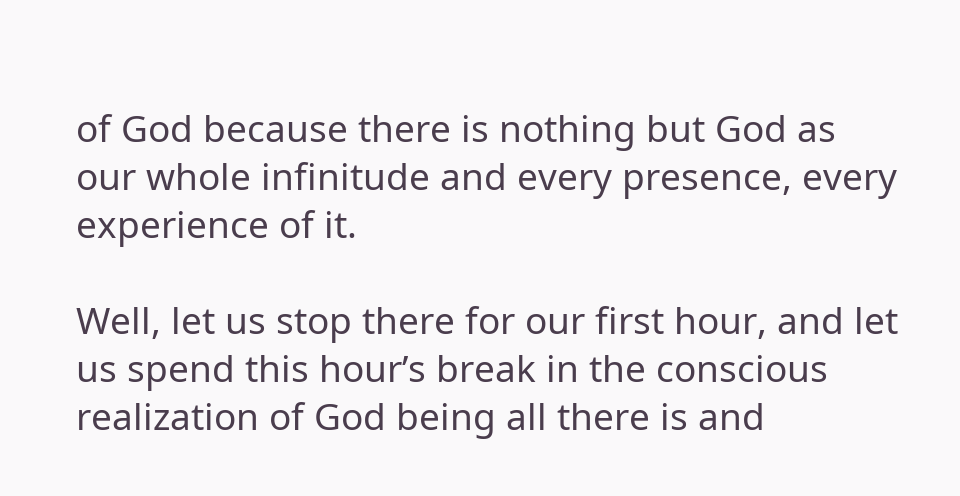of God because there is nothing but God as our whole infinitude and every presence, every experience of it.

Well, let us stop there for our first hour, and let us spend this hour’s break in the conscious realization of God being all there is and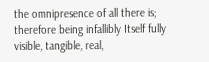the omnipresence of all there is; therefore being infallibly Itself fully visible, tangible, real,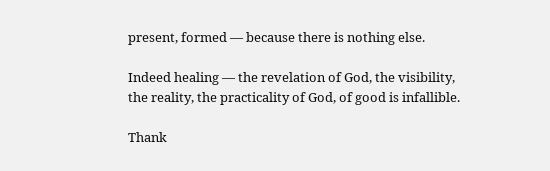present, formed — because there is nothing else.

Indeed healing — the revelation of God, the visibility, the reality, the practicality of God, of good is infallible.

Thank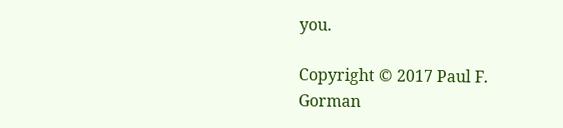you.

Copyright © 2017 Paul F. Gorman